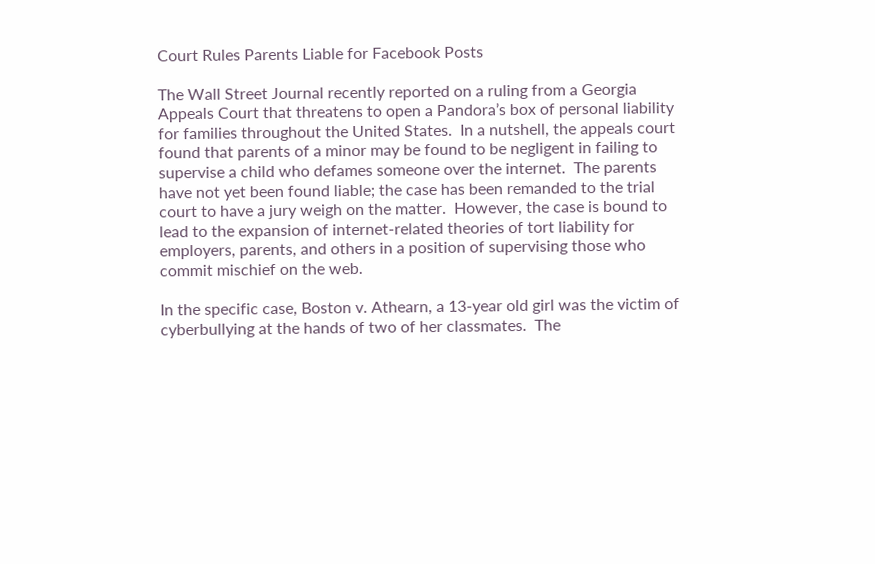Court Rules Parents Liable for Facebook Posts

The Wall Street Journal recently reported on a ruling from a Georgia Appeals Court that threatens to open a Pandora’s box of personal liability for families throughout the United States.  In a nutshell, the appeals court found that parents of a minor may be found to be negligent in failing to supervise a child who defames someone over the internet.  The parents have not yet been found liable; the case has been remanded to the trial court to have a jury weigh on the matter.  However, the case is bound to lead to the expansion of internet-related theories of tort liability for employers, parents, and others in a position of supervising those who commit mischief on the web.

In the specific case, Boston v. Athearn, a 13-year old girl was the victim of cyberbullying at the hands of two of her classmates.  The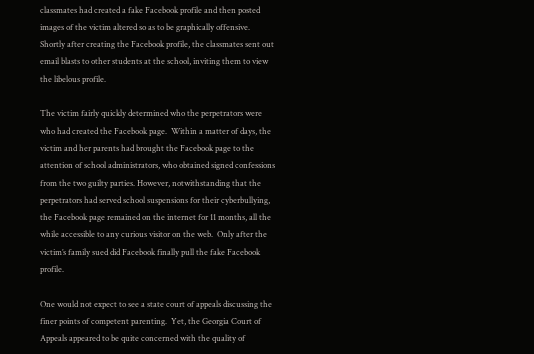classmates had created a fake Facebook profile and then posted images of the victim altered so as to be graphically offensive.  Shortly after creating the Facebook profile, the classmates sent out email blasts to other students at the school, inviting them to view the libelous profile.

The victim fairly quickly determined who the perpetrators were who had created the Facebook page.  Within a matter of days, the victim and her parents had brought the Facebook page to the attention of school administrators, who obtained signed confessions from the two guilty parties. However, notwithstanding that the perpetrators had served school suspensions for their cyberbullying, the Facebook page remained on the internet for 11 months, all the while accessible to any curious visitor on the web.  Only after the victim’s family sued did Facebook finally pull the fake Facebook profile.

One would not expect to see a state court of appeals discussing the finer points of competent parenting.  Yet, the Georgia Court of Appeals appeared to be quite concerned with the quality of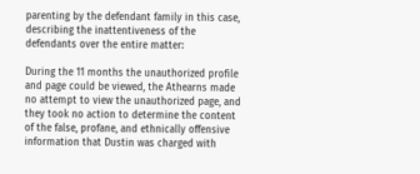parenting by the defendant family in this case, describing the inattentiveness of the defendants over the entire matter:

During the 11 months the unauthorized profile and page could be viewed, the Athearns made no attempt to view the unauthorized page, and they took no action to determine the content of the false, profane, and ethnically offensive information that Dustin was charged with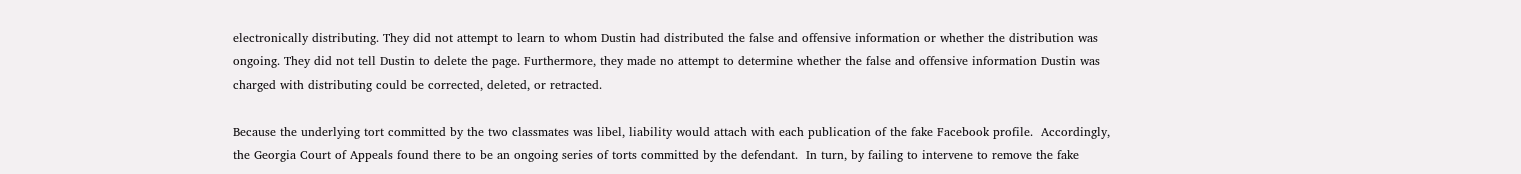electronically distributing. They did not attempt to learn to whom Dustin had distributed the false and offensive information or whether the distribution was ongoing. They did not tell Dustin to delete the page. Furthermore, they made no attempt to determine whether the false and offensive information Dustin was charged with distributing could be corrected, deleted, or retracted.

Because the underlying tort committed by the two classmates was libel, liability would attach with each publication of the fake Facebook profile.  Accordingly, the Georgia Court of Appeals found there to be an ongoing series of torts committed by the defendant.  In turn, by failing to intervene to remove the fake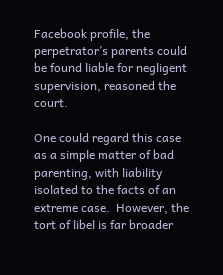Facebook profile, the perpetrator’s parents could be found liable for negligent supervision, reasoned the court.

One could regard this case as a simple matter of bad parenting, with liability isolated to the facts of an extreme case.  However, the tort of libel is far broader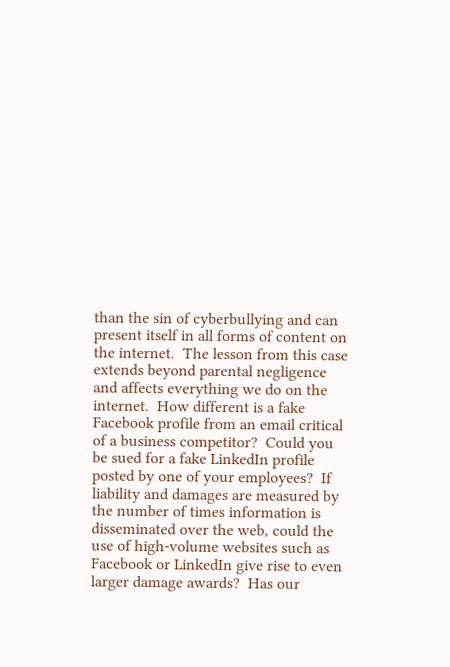than the sin of cyberbullying and can present itself in all forms of content on the internet.  The lesson from this case extends beyond parental negligence and affects everything we do on the internet.  How different is a fake Facebook profile from an email critical of a business competitor?  Could you be sued for a fake LinkedIn profile posted by one of your employees?  If liability and damages are measured by the number of times information is disseminated over the web, could the use of high-volume websites such as Facebook or LinkedIn give rise to even larger damage awards?  Has our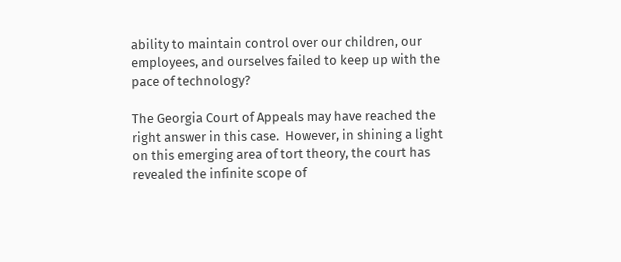ability to maintain control over our children, our employees, and ourselves failed to keep up with the pace of technology?

The Georgia Court of Appeals may have reached the right answer in this case.  However, in shining a light on this emerging area of tort theory, the court has revealed the infinite scope of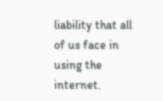liability that all of us face in using the internet.